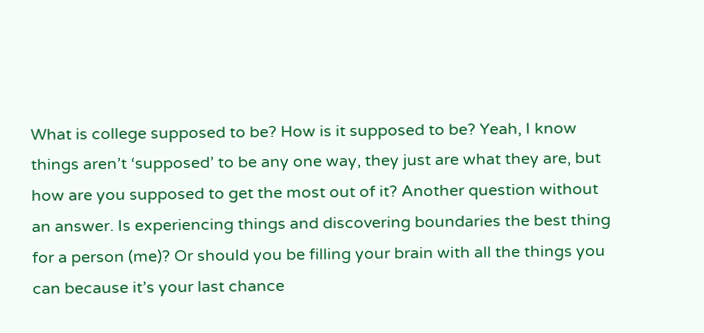What is college supposed to be? How is it supposed to be? Yeah, I know things aren’t ‘supposed’ to be any one way, they just are what they are, but how are you supposed to get the most out of it? Another question without an answer. Is experiencing things and discovering boundaries the best thing for a person (me)? Or should you be filling your brain with all the things you can because it’s your last chance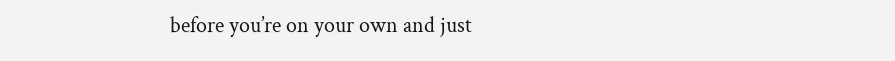before you’re on your own and just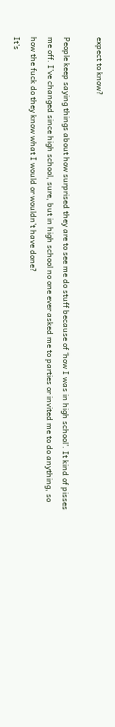expect to know?

People keep saying things about how surprised they are to see me do stuff because of ‘how I was in high school’. It kind of pisses me off. I’ve changed since high school, sure, but in high school no one ever asked me to parties or invited me to do anything, so how the fuck do they know what I would or wouldn’t have done?
It’s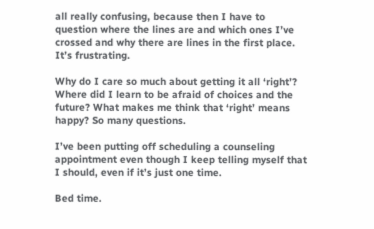all really confusing, because then I have to question where the lines are and which ones I’ve crossed and why there are lines in the first place. It’s frustrating.

Why do I care so much about getting it all ‘right’? Where did I learn to be afraid of choices and the future? What makes me think that ‘right’ means happy? So many questions.

I’ve been putting off scheduling a counseling appointment even though I keep telling myself that I should, even if it’s just one time.

Bed time.